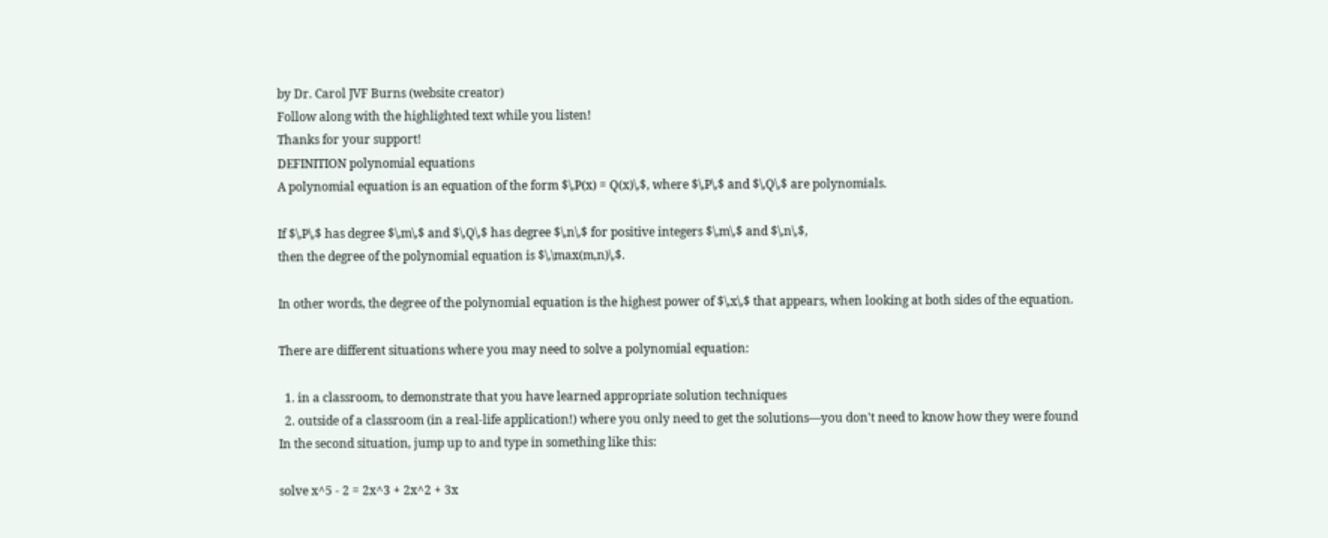by Dr. Carol JVF Burns (website creator)
Follow along with the highlighted text while you listen!
Thanks for your support!
DEFINITION polynomial equations
A polynomial equation is an equation of the form $\,P(x) = Q(x)\,$, where $\,P\,$ and $\,Q\,$ are polynomials.

If $\,P\,$ has degree $\,m\,$ and $\,Q\,$ has degree $\,n\,$ for positive integers $\,m\,$ and $\,n\,$,
then the degree of the polynomial equation is $\,\max(m,n)\,$.

In other words, the degree of the polynomial equation is the highest power of $\,x\,$ that appears, when looking at both sides of the equation.

There are different situations where you may need to solve a polynomial equation:

  1. in a classroom, to demonstrate that you have learned appropriate solution techniques
  2. outside of a classroom (in a real-life application!) where you only need to get the solutions—you don't need to know how they were found
In the second situation, jump up to and type in something like this:

solve x^5 - 2 = 2x^3 + 2x^2 + 3x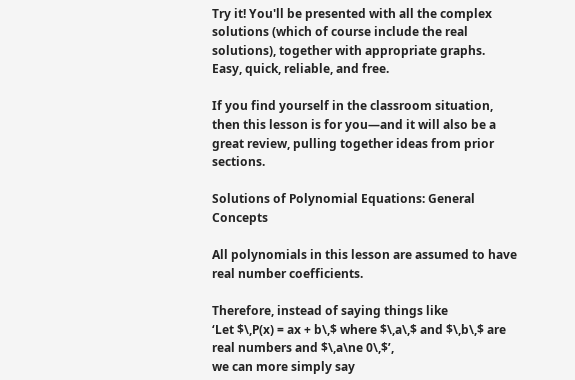Try it! You'll be presented with all the complex solutions (which of course include the real solutions), together with appropriate graphs.
Easy, quick, reliable, and free.

If you find yourself in the classroom situation, then this lesson is for you—and it will also be a great review, pulling together ideas from prior sections.

Solutions of Polynomial Equations: General Concepts

All polynomials in this lesson are assumed to have real number coefficients.

Therefore, instead of saying things like
‘Let $\,P(x) = ax + b\,$ where $\,a\,$ and $\,b\,$ are real numbers and $\,a\ne 0\,$’,
we can more simply say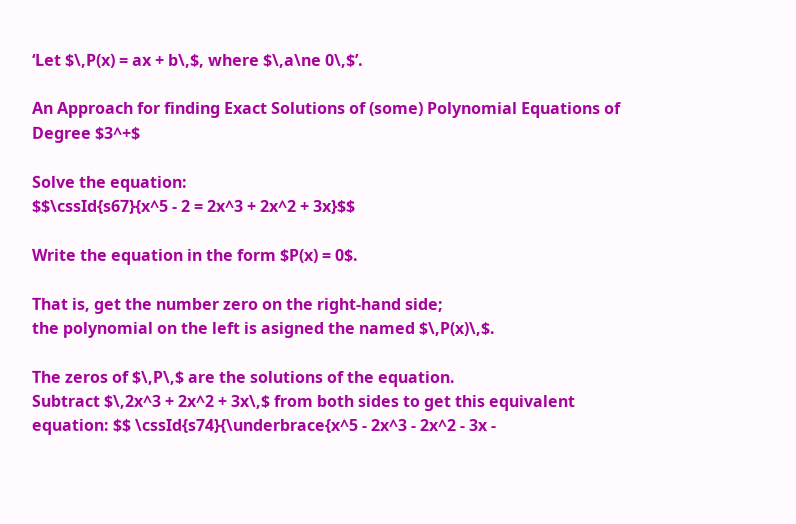‘Let $\,P(x) = ax + b\,$, where $\,a\ne 0\,$’.

An Approach for finding Exact Solutions of (some) Polynomial Equations of Degree $3^+$

Solve the equation:
$$\cssId{s67}{x^5 - 2 = 2x^3 + 2x^2 + 3x}$$

Write the equation in the form $P(x) = 0$.

That is, get the number zero on the right-hand side;
the polynomial on the left is asigned the named $\,P(x)\,$.

The zeros of $\,P\,$ are the solutions of the equation.
Subtract $\,2x^3 + 2x^2 + 3x\,$ from both sides to get this equivalent equation: $$ \cssId{s74}{\underbrace{x^5 - 2x^3 - 2x^2 - 3x -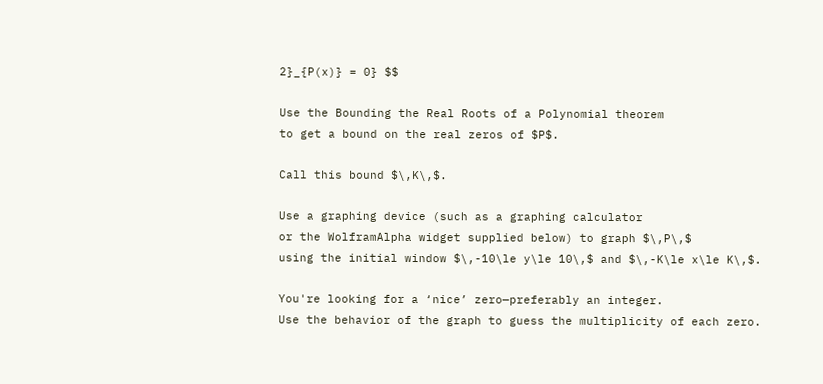2}_{P(x)} = 0} $$

Use the Bounding the Real Roots of a Polynomial theorem
to get a bound on the real zeros of $P$.

Call this bound $\,K\,$.

Use a graphing device (such as a graphing calculator
or the WolframAlpha widget supplied below) to graph $\,P\,$
using the initial window $\,-10\le y\le 10\,$ and $\,-K\le x\le K\,$.

You're looking for a ‘nice’ zero—preferably an integer.
Use the behavior of the graph to guess the multiplicity of each zero.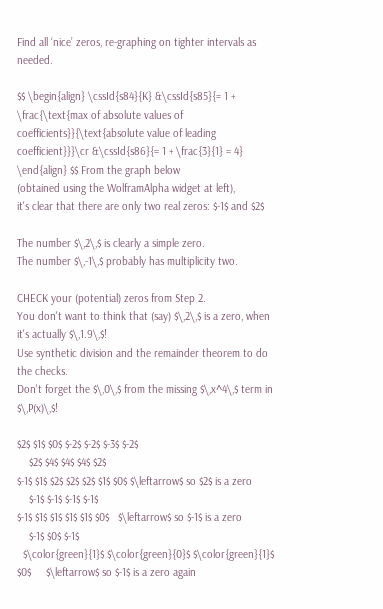Find all ‘nice’ zeros, re-graphing on tighter intervals as needed.

$$ \begin{align} \cssId{s84}{K} &\cssId{s85}{= 1 + \frac{\text{max of absolute values of coefficients}}{\text{absolute value of leading coefficient}}}\cr &\cssId{s86}{= 1 + \frac{3}{1} = 4} \end{align} $$ From the graph below
(obtained using the WolframAlpha widget at left),
it's clear that there are only two real zeros: $-1$ and $2$

The number $\,2\,$ is clearly a simple zero.
The number $\,-1\,$ probably has multiplicity two.

CHECK your (potential) zeros from Step 2.
You don't want to think that (say) $\,2\,$ is a zero, when it's actually $\,1.9\,$!
Use synthetic division and the remainder theorem to do the checks.
Don't forget the $\,0\,$ from the missing $\,x^4\,$ term in $\,P(x)\,$!

$2$ $1$ $0$ $-2$ $-2$ $-3$ $-2$
    $2$ $4$ $4$ $4$ $2$
$-1$ $1$ $2$ $2$ $2$ $1$ $0$ $\leftarrow$ so $2$ is a zero
    $-1$ $-1$ $-1$ $-1$
$-1$ $1$ $1$ $1$ $1$ $0$   $\leftarrow$ so $-1$ is a zero
    $-1$ $0$ $-1$
  $\color{green}{1}$ $\color{green}{0}$ $\color{green}{1}$ $0$     $\leftarrow$ so $-1$ is a zero again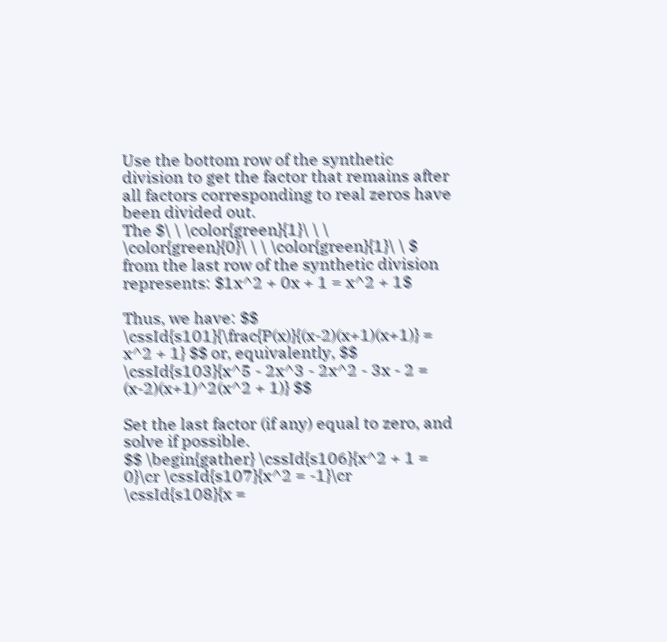Use the bottom row of the synthetic division to get the factor that remains after all factors corresponding to real zeros have been divided out.
The $\ \ \color{green}{1}\ \ \ \color{green}{0}\ \ \ \color{green}{1}\ \ $ from the last row of the synthetic division represents: $1x^2 + 0x + 1 = x^2 + 1$

Thus, we have: $$ \cssId{s101}{\frac{P(x)}{(x-2)(x+1)(x+1)} = x^2 + 1} $$ or, equivalently, $$ \cssId{s103}{x^5 - 2x^3 - 2x^2 - 3x - 2 = (x-2)(x+1)^2(x^2 + 1)} $$

Set the last factor (if any) equal to zero, and solve if possible.
$$ \begin{gather} \cssId{s106}{x^2 + 1 = 0}\cr \cssId{s107}{x^2 = -1}\cr \cssId{s108}{x =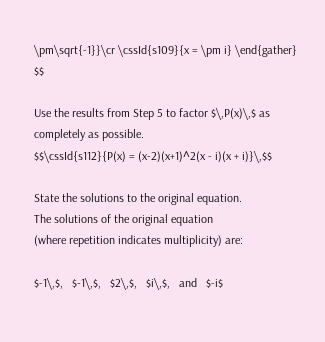\pm\sqrt{-1}}\cr \cssId{s109}{x = \pm i} \end{gather} $$

Use the results from Step 5 to factor $\,P(x)\,$ as completely as possible.
$$\cssId{s112}{P(x) = (x-2)(x+1)^2(x - i)(x + i)}\,$$

State the solutions to the original equation.
The solutions of the original equation
(where repetition indicates multiplicity) are:

$-1\,$,   $-1\,$,   $2\,$,   $i\,$,   and   $-i$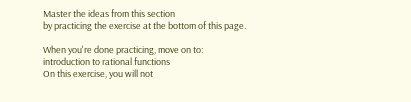Master the ideas from this section
by practicing the exercise at the bottom of this page.

When you're done practicing, move on to:
introduction to rational functions
On this exercise, you will not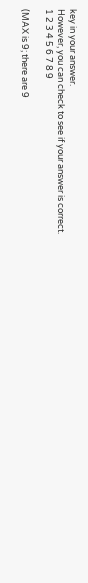key in your answer.
However, you can check to see if your answer is correct.
1 2 3 4 5 6 7 8 9

(MAX is 9; there are 9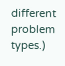different problem types.)